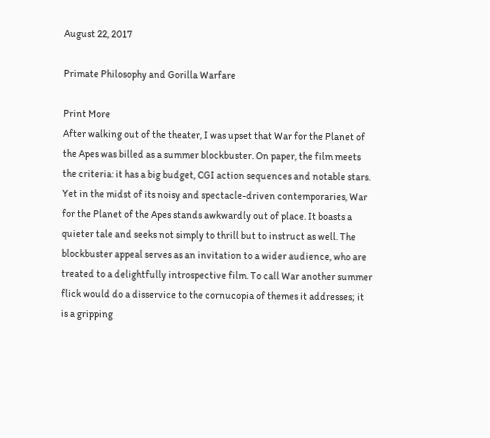August 22, 2017

Primate Philosophy and Gorilla Warfare

Print More
After walking out of the theater, I was upset that War for the Planet of the Apes was billed as a summer blockbuster. On paper, the film meets the criteria: it has a big budget, CGI action sequences and notable stars. Yet in the midst of its noisy and spectacle-driven contemporaries, War for the Planet of the Apes stands awkwardly out of place. It boasts a quieter tale and seeks not simply to thrill but to instruct as well. The blockbuster appeal serves as an invitation to a wider audience, who are treated to a delightfully introspective film. To call War another summer flick would do a disservice to the cornucopia of themes it addresses; it is a gripping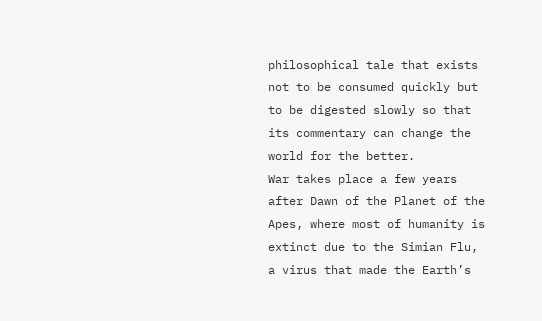philosophical tale that exists not to be consumed quickly but to be digested slowly so that its commentary can change the world for the better.
War takes place a few years after Dawn of the Planet of the Apes, where most of humanity is extinct due to the Simian Flu, a virus that made the Earth’s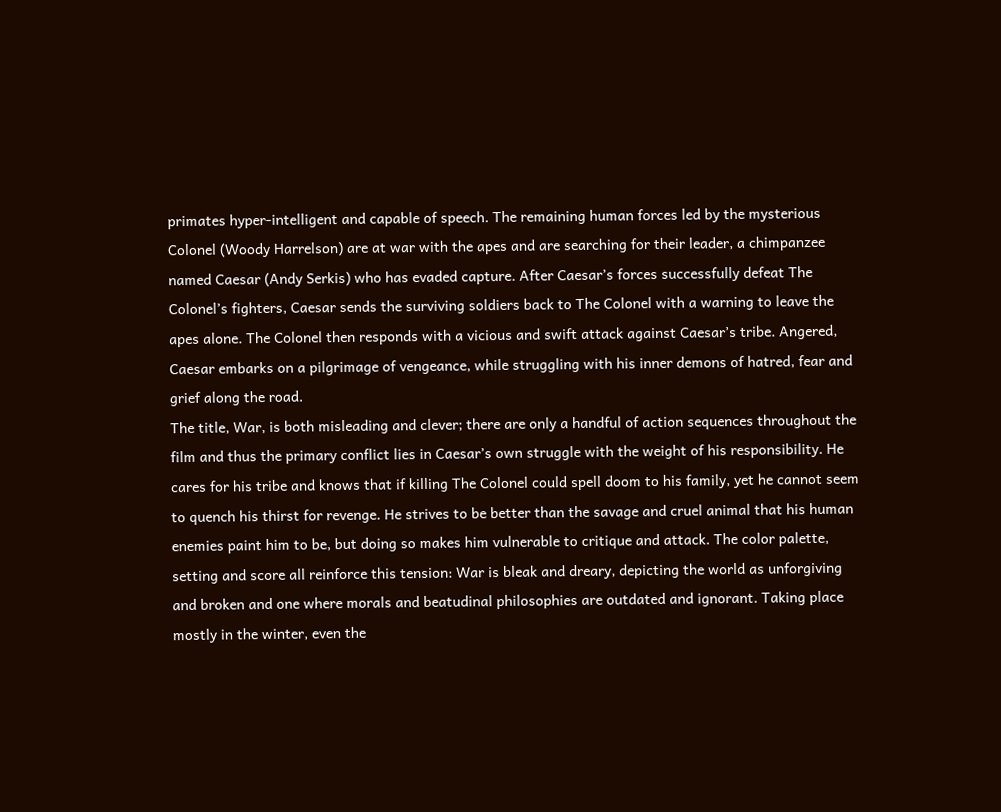primates hyper-intelligent and capable of speech. The remaining human forces led by the mysterious Colonel (Woody Harrelson) are at war with the apes and are searching for their leader, a chimpanzee named Caesar (Andy Serkis) who has evaded capture. After Caesar’s forces successfully defeat The Colonel’s fighters, Caesar sends the surviving soldiers back to The Colonel with a warning to leave the apes alone. The Colonel then responds with a vicious and swift attack against Caesar’s tribe. Angered, Caesar embarks on a pilgrimage of vengeance, while struggling with his inner demons of hatred, fear and grief along the road.
The title, War, is both misleading and clever; there are only a handful of action sequences throughout the film and thus the primary conflict lies in Caesar’s own struggle with the weight of his responsibility. He cares for his tribe and knows that if killing The Colonel could spell doom to his family, yet he cannot seem to quench his thirst for revenge. He strives to be better than the savage and cruel animal that his human enemies paint him to be, but doing so makes him vulnerable to critique and attack. The color palette, setting and score all reinforce this tension: War is bleak and dreary, depicting the world as unforgiving and broken and one where morals and beatudinal philosophies are outdated and ignorant. Taking place mostly in the winter, even the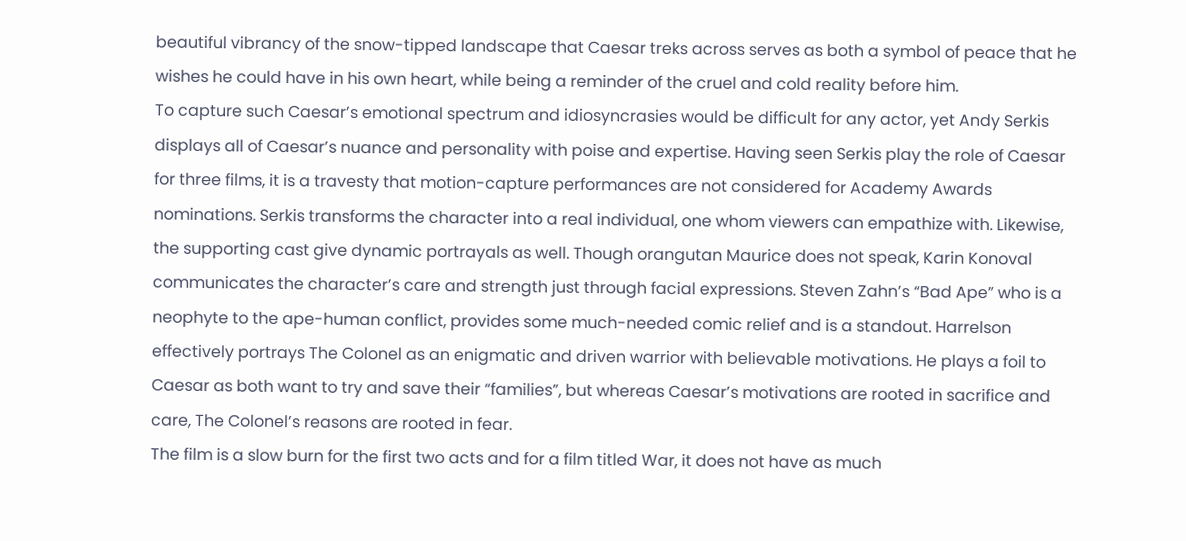beautiful vibrancy of the snow-tipped landscape that Caesar treks across serves as both a symbol of peace that he wishes he could have in his own heart, while being a reminder of the cruel and cold reality before him.
To capture such Caesar’s emotional spectrum and idiosyncrasies would be difficult for any actor, yet Andy Serkis displays all of Caesar’s nuance and personality with poise and expertise. Having seen Serkis play the role of Caesar for three films, it is a travesty that motion-capture performances are not considered for Academy Awards nominations. Serkis transforms the character into a real individual, one whom viewers can empathize with. Likewise, the supporting cast give dynamic portrayals as well. Though orangutan Maurice does not speak, Karin Konoval communicates the character’s care and strength just through facial expressions. Steven Zahn’s “Bad Ape” who is a neophyte to the ape-human conflict, provides some much-needed comic relief and is a standout. Harrelson effectively portrays The Colonel as an enigmatic and driven warrior with believable motivations. He plays a foil to Caesar as both want to try and save their “families”, but whereas Caesar’s motivations are rooted in sacrifice and care, The Colonel’s reasons are rooted in fear.
The film is a slow burn for the first two acts and for a film titled War, it does not have as much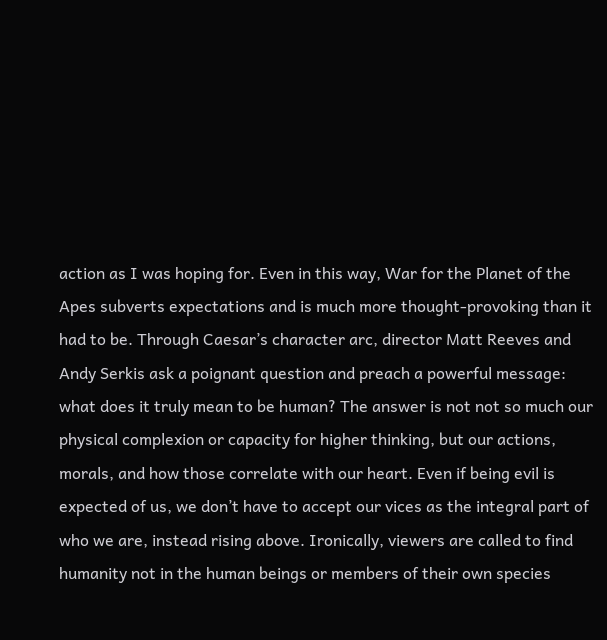action as I was hoping for. Even in this way, War for the Planet of the Apes subverts expectations and is much more thought-provoking than it had to be. Through Caesar’s character arc, director Matt Reeves and Andy Serkis ask a poignant question and preach a powerful message: what does it truly mean to be human? The answer is not not so much our physical complexion or capacity for higher thinking, but our actions, morals, and how those correlate with our heart. Even if being evil is expected of us, we don’t have to accept our vices as the integral part of who we are, instead rising above. Ironically, viewers are called to find humanity not in the human beings or members of their own species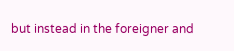but instead in the foreigner and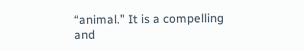“animal.” It is a compelling and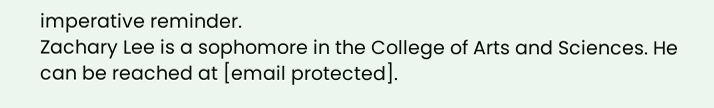imperative reminder.
Zachary Lee is a sophomore in the College of Arts and Sciences. He can be reached at [email protected].